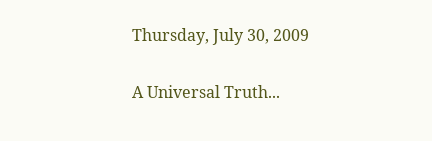Thursday, July 30, 2009

A Universal Truth...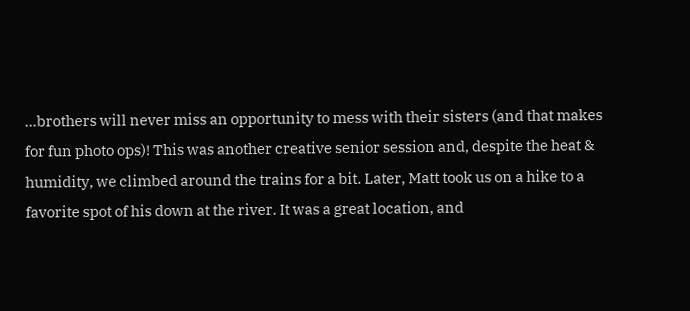...brothers will never miss an opportunity to mess with their sisters (and that makes for fun photo ops)! This was another creative senior session and, despite the heat & humidity, we climbed around the trains for a bit. Later, Matt took us on a hike to a favorite spot of his down at the river. It was a great location, and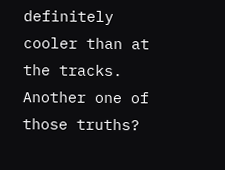definitely cooler than at the tracks. Another one of those truths?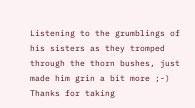Listening to the grumblings of his sisters as they tromped through the thorn bushes, just made him grin a bit more ;-) Thanks for taking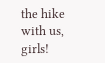the hike with us, girls!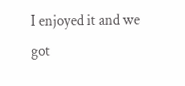I enjoyed it and we got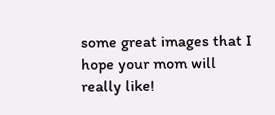some great images that I hope your mom will really like!